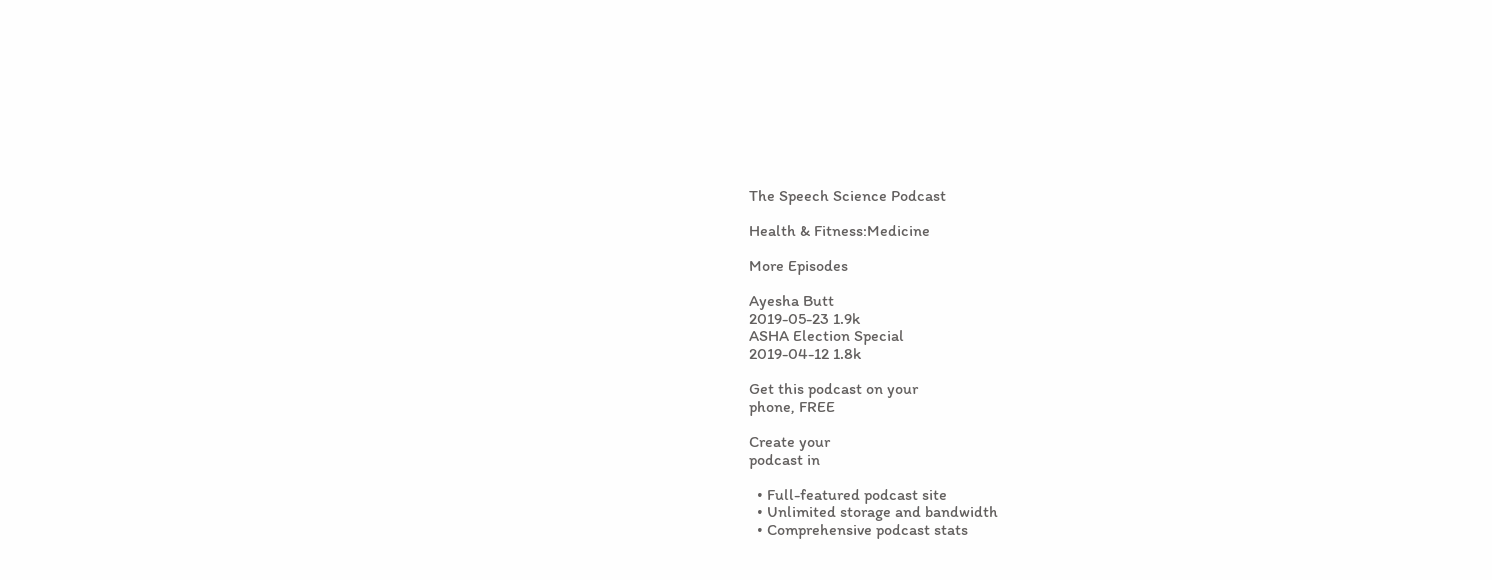The Speech Science Podcast

Health & Fitness:Medicine

More Episodes

Ayesha Butt
2019-05-23 1.9k
ASHA Election Special
2019-04-12 1.8k

Get this podcast on your
phone, FREE

Create your
podcast in

  • Full-featured podcast site
  • Unlimited storage and bandwidth
  • Comprehensive podcast stats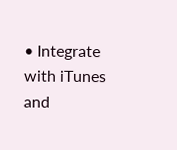• Integrate with iTunes and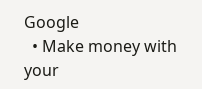Google
  • Make money with your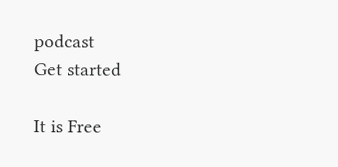podcast
Get started

It is Free